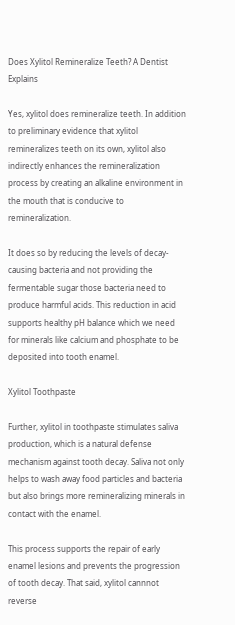Does Xylitol Remineralize Teeth? A Dentist Explains

Yes, xylitol does remineralize teeth. In addition to preliminary evidence that xylitol remineralizes teeth on its own, xylitol also indirectly enhances the remineralization process by creating an alkaline environment in the mouth that is conducive to remineralization.

It does so by reducing the levels of decay-causing bacteria and not providing the fermentable sugar those bacteria need to produce harmful acids. This reduction in acid supports healthy pH balance which we need for minerals like calcium and phosphate to be deposited into tooth enamel.

Xylitol Toothpaste

Further, xylitol in toothpaste stimulates saliva production, which is a natural defense mechanism against tooth decay. Saliva not only helps to wash away food particles and bacteria but also brings more remineralizing minerals in contact with the enamel.

This process supports the repair of early enamel lesions and prevents the progression of tooth decay. That said, xylitol cannnot reverse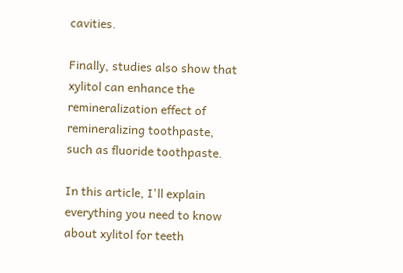cavities.

Finally, studies also show that xylitol can enhance the remineralization effect of remineralizing toothpaste, such as fluoride toothpaste.

In this article, I'll explain everything you need to know about xylitol for teeth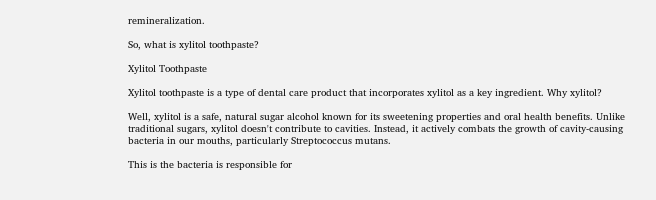remineralization.

So, what is xylitol toothpaste?

Xylitol Toothpaste

Xylitol toothpaste is a type of dental care product that incorporates xylitol as a key ingredient. Why xylitol?

Well, xylitol is a safe, natural sugar alcohol known for its sweetening properties and oral health benefits. Unlike traditional sugars, xylitol doesn't contribute to cavities. Instead, it actively combats the growth of cavity-causing bacteria in our mouths, particularly Streptococcus mutans.

This is the bacteria is responsible for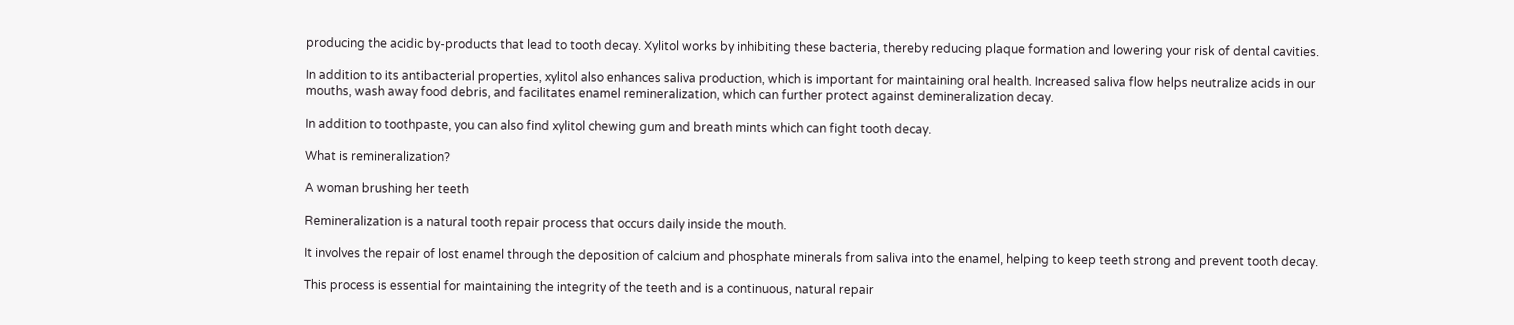producing the acidic by-products that lead to tooth decay. Xylitol works by inhibiting these bacteria, thereby reducing plaque formation and lowering your risk of dental cavities.

In addition to its antibacterial properties, xylitol also enhances saliva production, which is important for maintaining oral health. Increased saliva flow helps neutralize acids in our mouths, wash away food debris, and facilitates enamel remineralization, which can further protect against demineralization decay.

In addition to toothpaste, you can also find xylitol chewing gum and breath mints which can fight tooth decay.

What is remineralization?

A woman brushing her teeth

Remineralization is a natural tooth repair process that occurs daily inside the mouth.

It involves the repair of lost enamel through the deposition of calcium and phosphate minerals from saliva into the enamel, helping to keep teeth strong and prevent tooth decay.

This process is essential for maintaining the integrity of the teeth and is a continuous, natural repair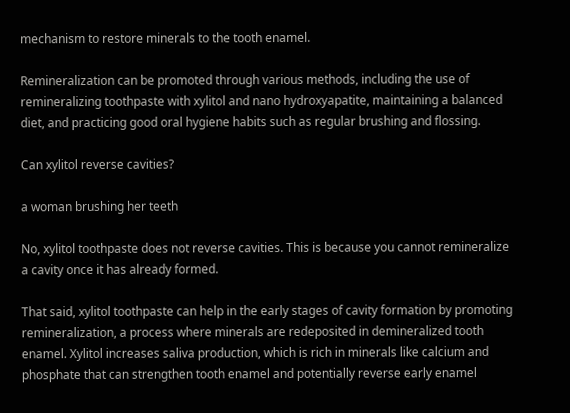mechanism to restore minerals to the tooth enamel.

Remineralization can be promoted through various methods, including the use of remineralizing toothpaste with xylitol and nano hydroxyapatite, maintaining a balanced diet, and practicing good oral hygiene habits such as regular brushing and flossing.

Can xylitol reverse cavities?

a woman brushing her teeth

No, xylitol toothpaste does not reverse cavities. This is because you cannot remineralize a cavity once it has already formed.

That said, xylitol toothpaste can help in the early stages of cavity formation by promoting remineralization, a process where minerals are redeposited in demineralized tooth enamel. Xylitol increases saliva production, which is rich in minerals like calcium and phosphate that can strengthen tooth enamel and potentially reverse early enamel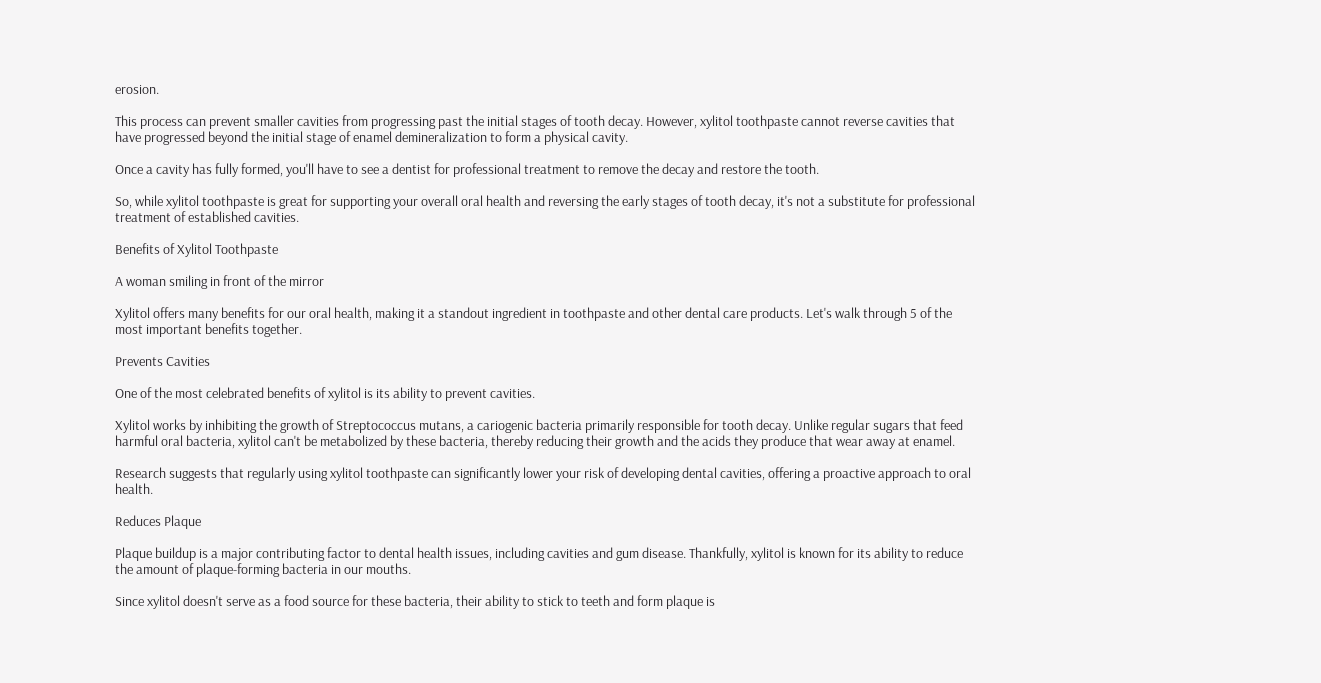erosion.

This process can prevent smaller cavities from progressing past the initial stages of tooth decay. However, xylitol toothpaste cannot reverse cavities that have progressed beyond the initial stage of enamel demineralization to form a physical cavity.

Once a cavity has fully formed, you'll have to see a dentist for professional treatment to remove the decay and restore the tooth.

So, while xylitol toothpaste is great for supporting your overall oral health and reversing the early stages of tooth decay, it's not a substitute for professional treatment of established cavities.

Benefits of Xylitol Toothpaste

A woman smiling in front of the mirror

Xylitol offers many benefits for our oral health, making it a standout ingredient in toothpaste and other dental care products. Let's walk through 5 of the most important benefits together.

Prevents Cavities

One of the most celebrated benefits of xylitol is its ability to prevent cavities.

Xylitol works by inhibiting the growth of Streptococcus mutans, a cariogenic bacteria primarily responsible for tooth decay. Unlike regular sugars that feed harmful oral bacteria, xylitol can't be metabolized by these bacteria, thereby reducing their growth and the acids they produce that wear away at enamel.

Research suggests that regularly using xylitol toothpaste can significantly lower your risk of developing dental cavities, offering a proactive approach to oral health.

Reduces Plaque

Plaque buildup is a major contributing factor to dental health issues, including cavities and gum disease. Thankfully, xylitol is known for its ability to reduce the amount of plaque-forming bacteria in our mouths.

Since xylitol doesn't serve as a food source for these bacteria, their ability to stick to teeth and form plaque is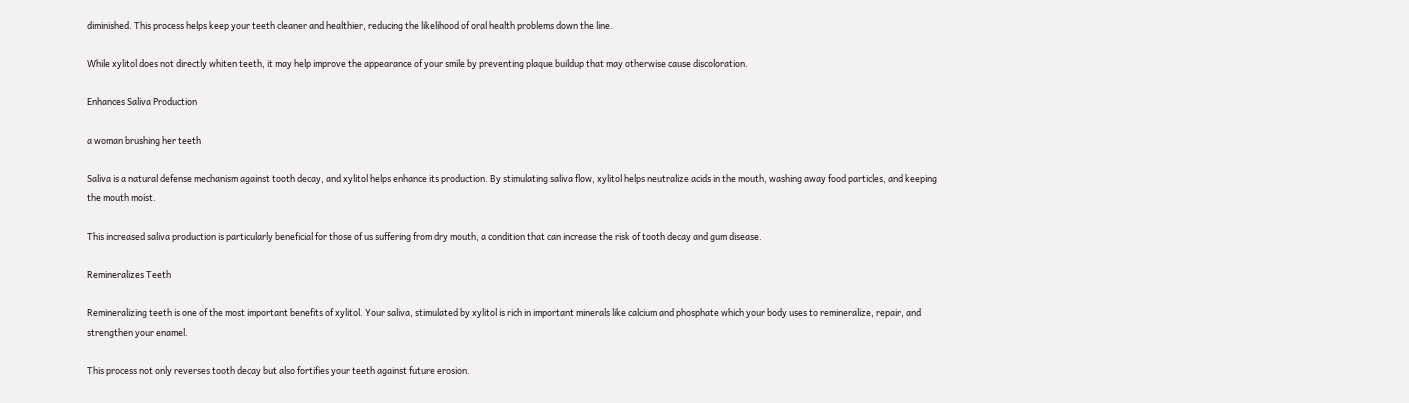diminished. This process helps keep your teeth cleaner and healthier, reducing the likelihood of oral health problems down the line.

While xylitol does not directly whiten teeth, it may help improve the appearance of your smile by preventing plaque buildup that may otherwise cause discoloration.

Enhances Saliva Production

a woman brushing her teeth

Saliva is a natural defense mechanism against tooth decay, and xylitol helps enhance its production. By stimulating saliva flow, xylitol helps neutralize acids in the mouth, washing away food particles, and keeping the mouth moist.

This increased saliva production is particularly beneficial for those of us suffering from dry mouth, a condition that can increase the risk of tooth decay and gum disease.

Remineralizes Teeth

Remineralizing teeth is one of the most important benefits of xylitol. Your saliva, stimulated by xylitol is rich in important minerals like calcium and phosphate which your body uses to remineralize, repair, and strengthen your enamel.

This process not only reverses tooth decay but also fortifies your teeth against future erosion.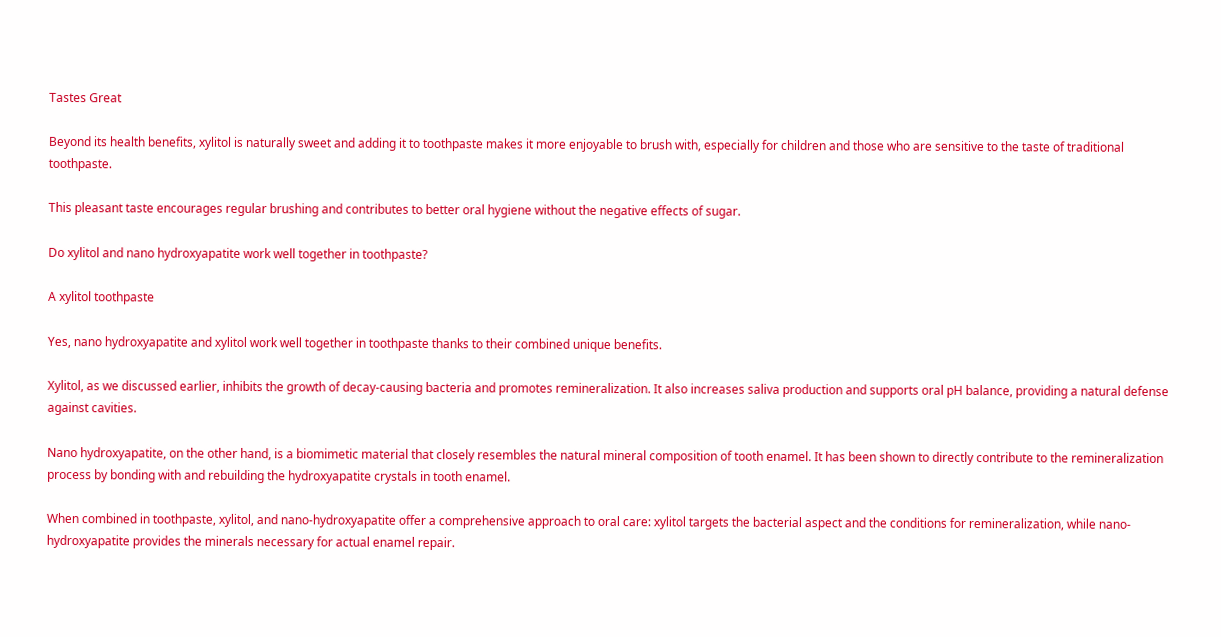Tastes Great

Beyond its health benefits, xylitol is naturally sweet and adding it to toothpaste makes it more enjoyable to brush with, especially for children and those who are sensitive to the taste of traditional toothpaste.

This pleasant taste encourages regular brushing and contributes to better oral hygiene without the negative effects of sugar.

Do xylitol and nano hydroxyapatite work well together in toothpaste?

A xylitol toothpaste

Yes, nano hydroxyapatite and xylitol work well together in toothpaste thanks to their combined unique benefits.

Xylitol, as we discussed earlier, inhibits the growth of decay-causing bacteria and promotes remineralization. It also increases saliva production and supports oral pH balance, providing a natural defense against cavities.

Nano hydroxyapatite, on the other hand, is a biomimetic material that closely resembles the natural mineral composition of tooth enamel. It has been shown to directly contribute to the remineralization process by bonding with and rebuilding the hydroxyapatite crystals in tooth enamel.

When combined in toothpaste, xylitol, and nano-hydroxyapatite offer a comprehensive approach to oral care: xylitol targets the bacterial aspect and the conditions for remineralization, while nano-hydroxyapatite provides the minerals necessary for actual enamel repair.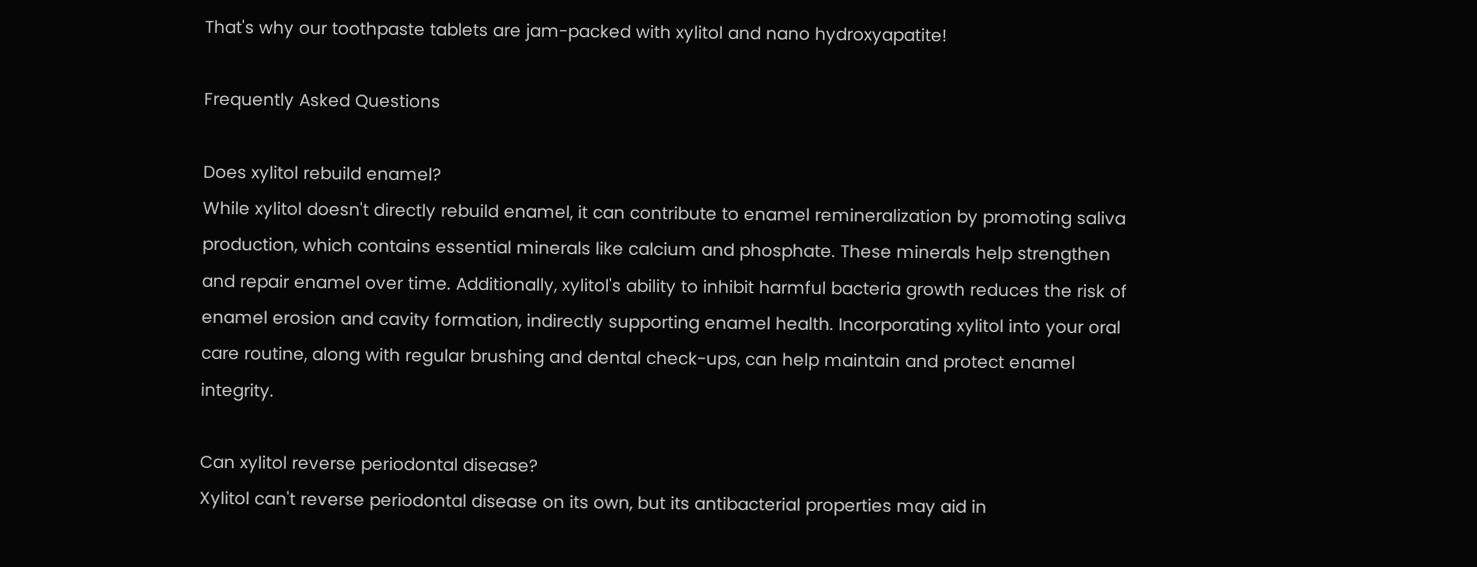That's why our toothpaste tablets are jam-packed with xylitol and nano hydroxyapatite!

Frequently Asked Questions

Does xylitol rebuild enamel?
While xylitol doesn't directly rebuild enamel, it can contribute to enamel remineralization by promoting saliva production, which contains essential minerals like calcium and phosphate. These minerals help strengthen and repair enamel over time. Additionally, xylitol's ability to inhibit harmful bacteria growth reduces the risk of enamel erosion and cavity formation, indirectly supporting enamel health. Incorporating xylitol into your oral care routine, along with regular brushing and dental check-ups, can help maintain and protect enamel integrity.

Can xylitol reverse periodontal disease?
Xylitol can't reverse periodontal disease on its own, but its antibacterial properties may aid in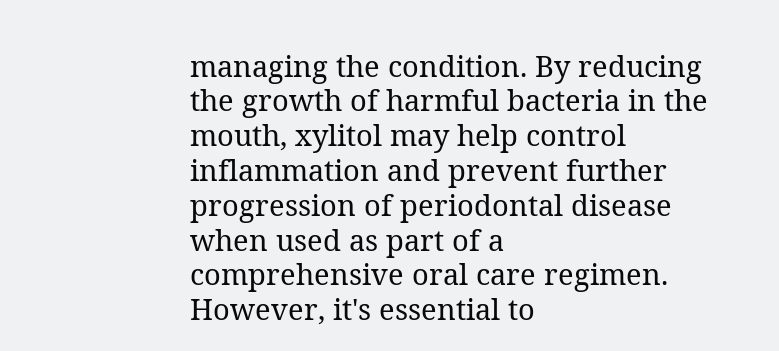managing the condition. By reducing the growth of harmful bacteria in the mouth, xylitol may help control inflammation and prevent further progression of periodontal disease when used as part of a comprehensive oral care regimen. However, it's essential to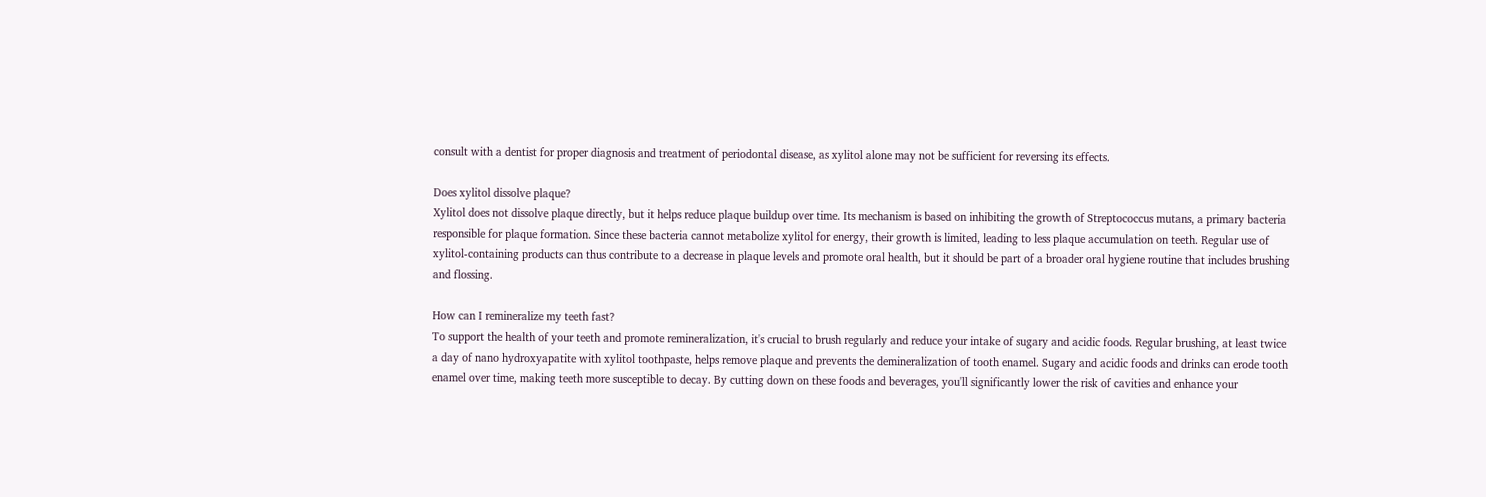consult with a dentist for proper diagnosis and treatment of periodontal disease, as xylitol alone may not be sufficient for reversing its effects.

Does xylitol dissolve plaque?
Xylitol does not dissolve plaque directly, but it helps reduce plaque buildup over time. Its mechanism is based on inhibiting the growth of Streptococcus mutans, a primary bacteria responsible for plaque formation. Since these bacteria cannot metabolize xylitol for energy, their growth is limited, leading to less plaque accumulation on teeth. Regular use of xylitol-containing products can thus contribute to a decrease in plaque levels and promote oral health, but it should be part of a broader oral hygiene routine that includes brushing and flossing.

How can I remineralize my teeth fast?
To support the health of your teeth and promote remineralization, it's crucial to brush regularly and reduce your intake of sugary and acidic foods. Regular brushing, at least twice a day of nano hydroxyapatite with xylitol toothpaste, helps remove plaque and prevents the demineralization of tooth enamel. Sugary and acidic foods and drinks can erode tooth enamel over time, making teeth more susceptible to decay. By cutting down on these foods and beverages, you'll significantly lower the risk of cavities and enhance your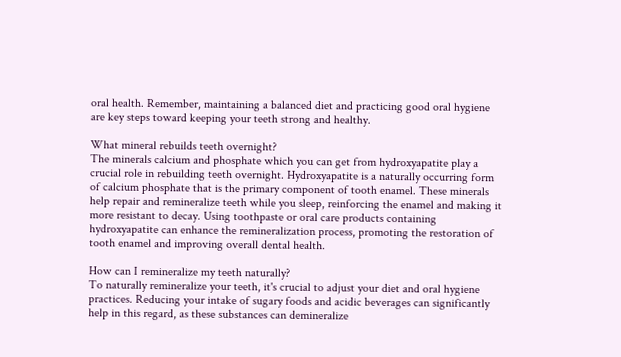oral health. Remember, maintaining a balanced diet and practicing good oral hygiene are key steps toward keeping your teeth strong and healthy.

What mineral rebuilds teeth overnight?
The minerals calcium and phosphate which you can get from hydroxyapatite play a crucial role in rebuilding teeth overnight. Hydroxyapatite is a naturally occurring form of calcium phosphate that is the primary component of tooth enamel. These minerals help repair and remineralize teeth while you sleep, reinforcing the enamel and making it more resistant to decay. Using toothpaste or oral care products containing hydroxyapatite can enhance the remineralization process, promoting the restoration of tooth enamel and improving overall dental health.

How can I remineralize my teeth naturally?
To naturally remineralize your teeth, it's crucial to adjust your diet and oral hygiene practices. Reducing your intake of sugary foods and acidic beverages can significantly help in this regard, as these substances can demineralize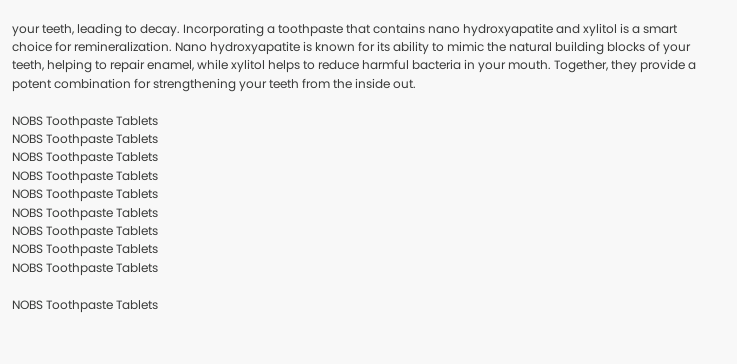your teeth, leading to decay. Incorporating a toothpaste that contains nano hydroxyapatite and xylitol is a smart choice for remineralization. Nano hydroxyapatite is known for its ability to mimic the natural building blocks of your teeth, helping to repair enamel, while xylitol helps to reduce harmful bacteria in your mouth. Together, they provide a potent combination for strengthening your teeth from the inside out.

NOBS Toothpaste Tablets
NOBS Toothpaste Tablets
NOBS Toothpaste Tablets
NOBS Toothpaste Tablets
NOBS Toothpaste Tablets
NOBS Toothpaste Tablets
NOBS Toothpaste Tablets
NOBS Toothpaste Tablets
NOBS Toothpaste Tablets

NOBS Toothpaste Tablets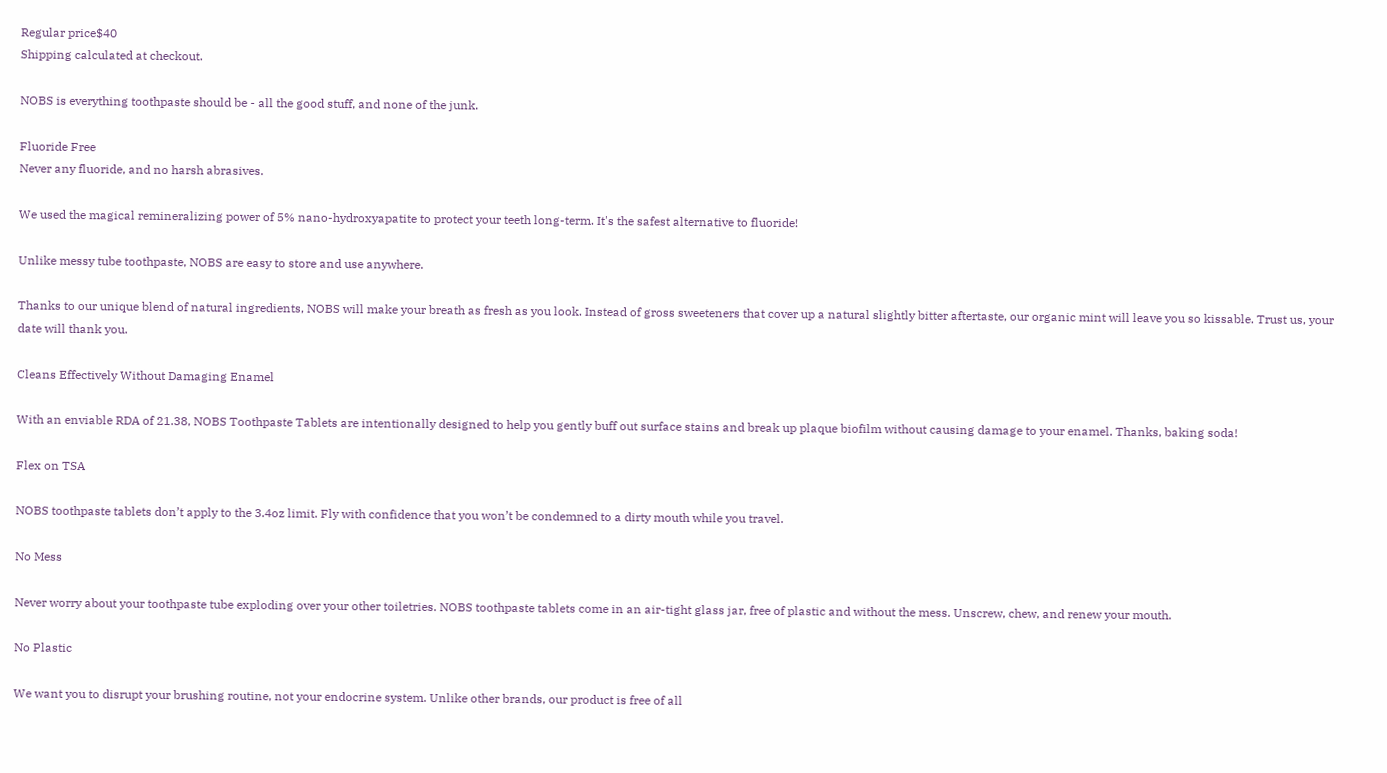Regular price$40
Shipping calculated at checkout.

NOBS is everything toothpaste should be - all the good stuff, and none of the junk.

Fluoride Free
Never any fluoride, and no harsh abrasives.

We used the magical remineralizing power of 5% nano-hydroxyapatite to protect your teeth long-term. It's the safest alternative to fluoride!

Unlike messy tube toothpaste, NOBS are easy to store and use anywhere.

Thanks to our unique blend of natural ingredients, NOBS will make your breath as fresh as you look. Instead of gross sweeteners that cover up a natural slightly bitter aftertaste, our organic mint will leave you so kissable. Trust us, your date will thank you.

Cleans Effectively Without Damaging Enamel

With an enviable RDA of 21.38, NOBS Toothpaste Tablets are intentionally designed to help you gently buff out surface stains and break up plaque biofilm without causing damage to your enamel. Thanks, baking soda!

Flex on TSA

NOBS toothpaste tablets don’t apply to the 3.4oz limit. Fly with confidence that you won’t be condemned to a dirty mouth while you travel.

No Mess

Never worry about your toothpaste tube exploding over your other toiletries. NOBS toothpaste tablets come in an air-tight glass jar, free of plastic and without the mess. Unscrew, chew, and renew your mouth.

No Plastic

We want you to disrupt your brushing routine, not your endocrine system. Unlike other brands, our product is free of all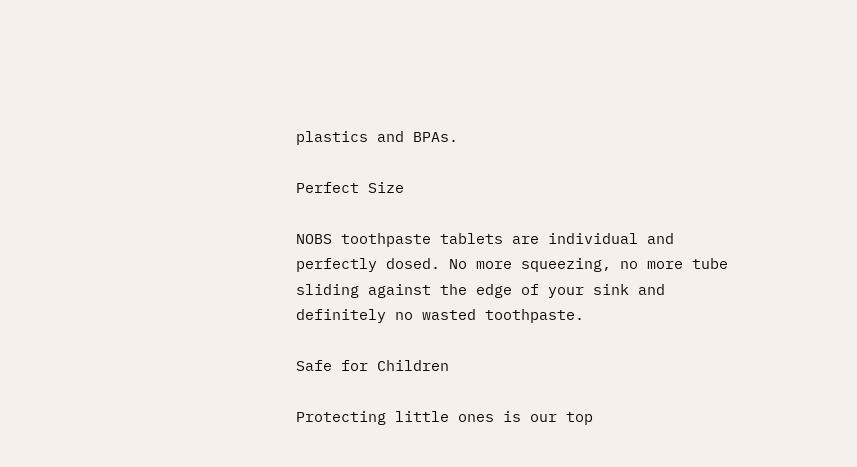plastics and BPAs.

Perfect Size

NOBS toothpaste tablets are individual and perfectly dosed. No more squeezing, no more tube sliding against the edge of your sink and definitely no wasted toothpaste.

Safe for Children

Protecting little ones is our top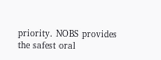priority. NOBS provides the safest oral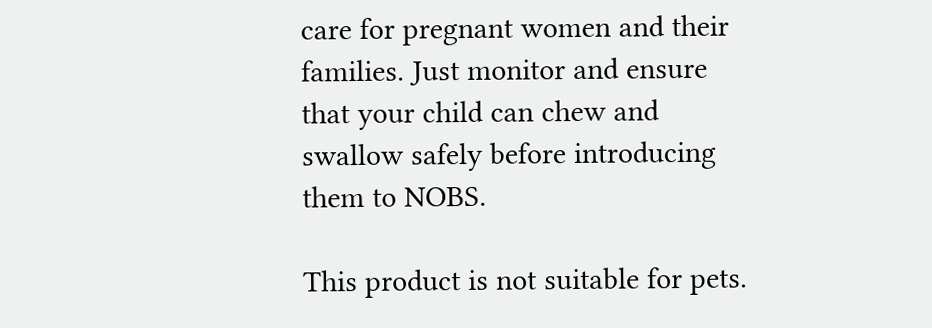care for pregnant women and their families. Just monitor and ensure that your child can chew and swallow safely before introducing them to NOBS.

This product is not suitable for pets.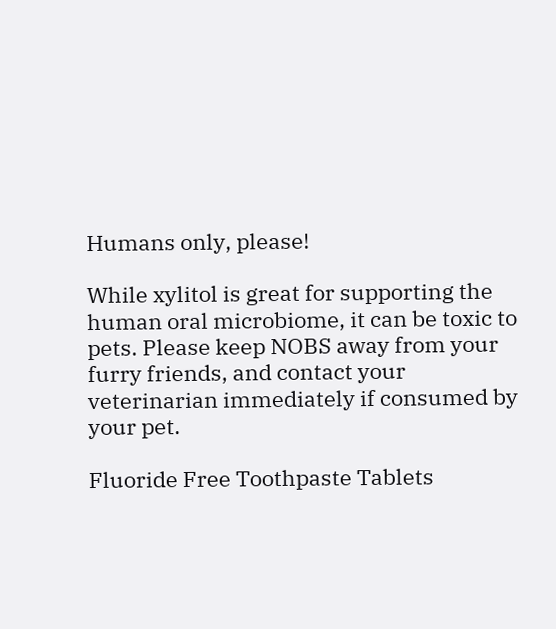Humans only, please!

While xylitol is great for supporting the human oral microbiome, it can be toxic to pets. Please keep NOBS away from your furry friends, and contact your veterinarian immediately if consumed by your pet.

Fluoride Free Toothpaste Tablets